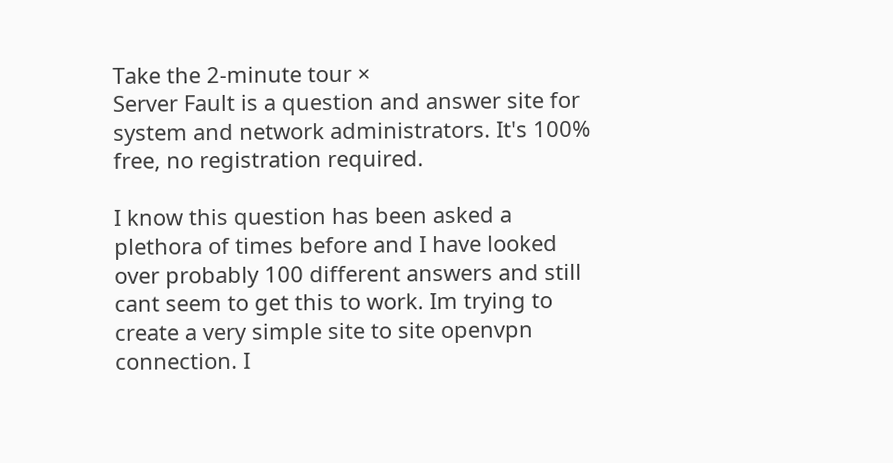Take the 2-minute tour ×
Server Fault is a question and answer site for system and network administrators. It's 100% free, no registration required.

I know this question has been asked a plethora of times before and I have looked over probably 100 different answers and still cant seem to get this to work. Im trying to create a very simple site to site openvpn connection. I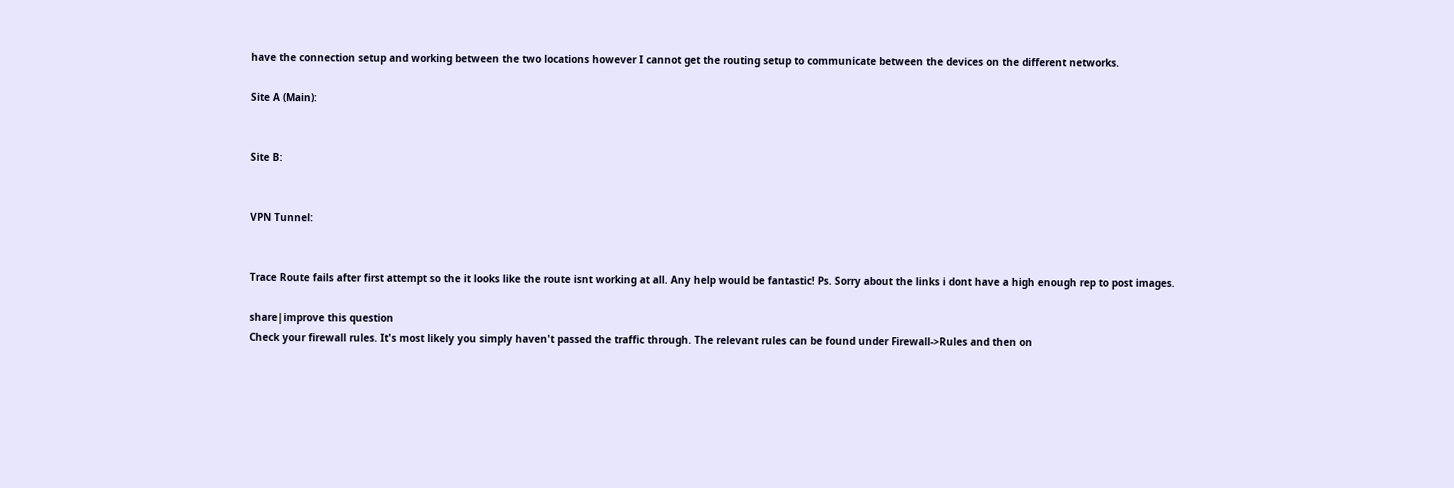have the connection setup and working between the two locations however I cannot get the routing setup to communicate between the devices on the different networks.

Site A (Main):


Site B:


VPN Tunnel:


Trace Route fails after first attempt so the it looks like the route isnt working at all. Any help would be fantastic! Ps. Sorry about the links i dont have a high enough rep to post images.

share|improve this question
Check your firewall rules. It's most likely you simply haven't passed the traffic through. The relevant rules can be found under Firewall->Rules and then on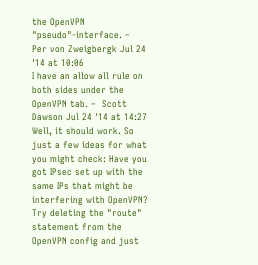the OpenVPN "pseudo"-interface. –  Per von Zweigbergk Jul 24 '14 at 10:06
I have an allow all rule on both sides under the OpenVPN tab. –  Scott Dawson Jul 24 '14 at 14:27
Well, it should work. So just a few ideas for what you might check: Have you got IPsec set up with the same IPs that might be interfering with OpenVPN? Try deleting the "route" statement from the OpenVPN config and just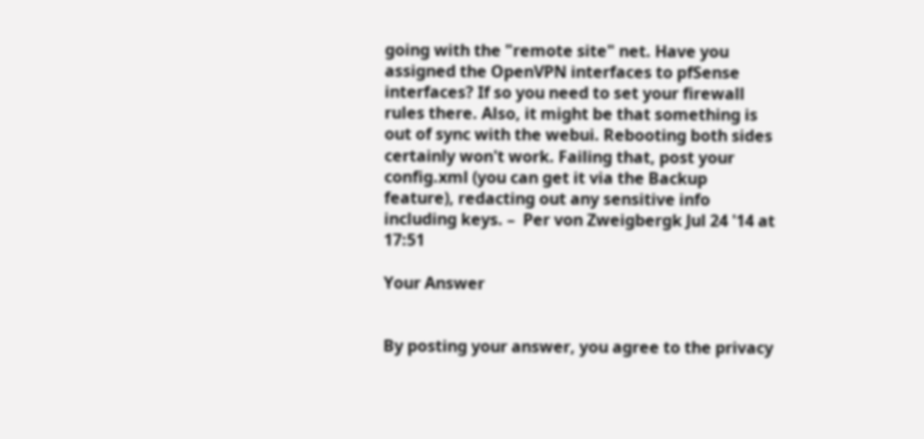going with the "remote site" net. Have you assigned the OpenVPN interfaces to pfSense interfaces? If so you need to set your firewall rules there. Also, it might be that something is out of sync with the webui. Rebooting both sides certainly won't work. Failing that, post your config.xml (you can get it via the Backup feature), redacting out any sensitive info including keys. –  Per von Zweigbergk Jul 24 '14 at 17:51

Your Answer


By posting your answer, you agree to the privacy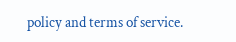policy and terms of service.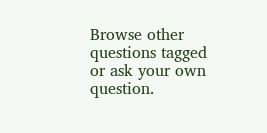Browse other questions tagged or ask your own question.